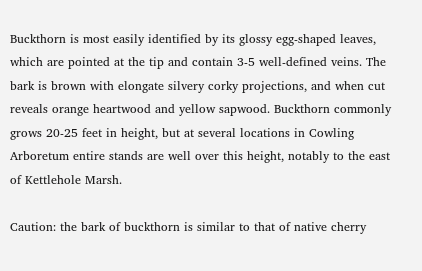Buckthorn is most easily identified by its glossy egg-shaped leaves, which are pointed at the tip and contain 3-5 well-defined veins. The bark is brown with elongate silvery corky projections, and when cut reveals orange heartwood and yellow sapwood. Buckthorn commonly grows 20-25 feet in height, but at several locations in Cowling Arboretum entire stands are well over this height, notably to the east of Kettlehole Marsh.

Caution: the bark of buckthorn is similar to that of native cherry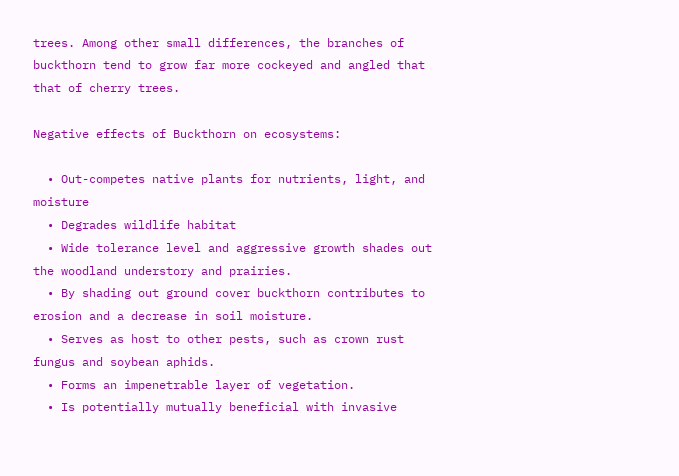trees. Among other small differences, the branches of buckthorn tend to grow far more cockeyed and angled that that of cherry trees.

Negative effects of Buckthorn on ecosystems:

  • Out-competes native plants for nutrients, light, and moisture
  • Degrades wildlife habitat
  • Wide tolerance level and aggressive growth shades out the woodland understory and prairies.
  • By shading out ground cover buckthorn contributes to erosion and a decrease in soil moisture.
  • Serves as host to other pests, such as crown rust fungus and soybean aphids.
  • Forms an impenetrable layer of vegetation.
  • Is potentially mutually beneficial with invasive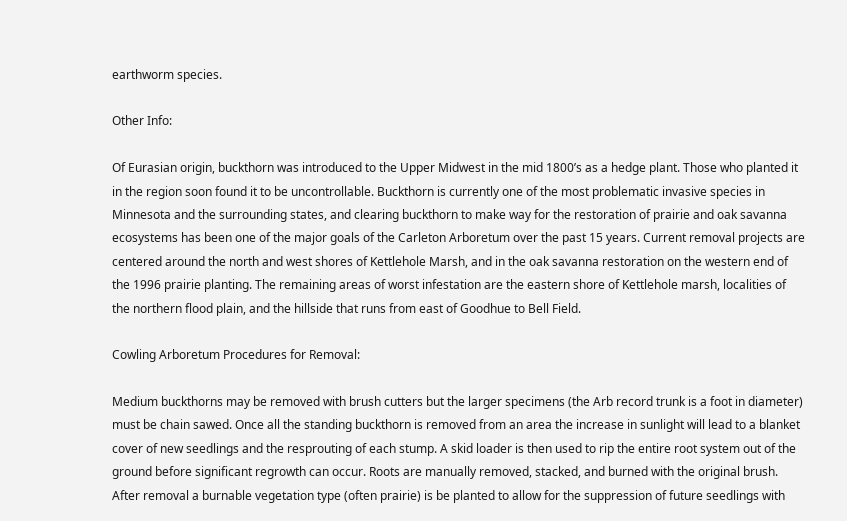earthworm species.

Other Info:

Of Eurasian origin, buckthorn was introduced to the Upper Midwest in the mid 1800’s as a hedge plant. Those who planted it in the region soon found it to be uncontrollable. Buckthorn is currently one of the most problematic invasive species in Minnesota and the surrounding states, and clearing buckthorn to make way for the restoration of prairie and oak savanna ecosystems has been one of the major goals of the Carleton Arboretum over the past 15 years. Current removal projects are centered around the north and west shores of Kettlehole Marsh, and in the oak savanna restoration on the western end of the 1996 prairie planting. The remaining areas of worst infestation are the eastern shore of Kettlehole marsh, localities of the northern flood plain, and the hillside that runs from east of Goodhue to Bell Field.

Cowling Arboretum Procedures for Removal:

Medium buckthorns may be removed with brush cutters but the larger specimens (the Arb record trunk is a foot in diameter) must be chain sawed. Once all the standing buckthorn is removed from an area the increase in sunlight will lead to a blanket cover of new seedlings and the resprouting of each stump. A skid loader is then used to rip the entire root system out of the ground before significant regrowth can occur. Roots are manually removed, stacked, and burned with the original brush. After removal a burnable vegetation type (often prairie) is be planted to allow for the suppression of future seedlings with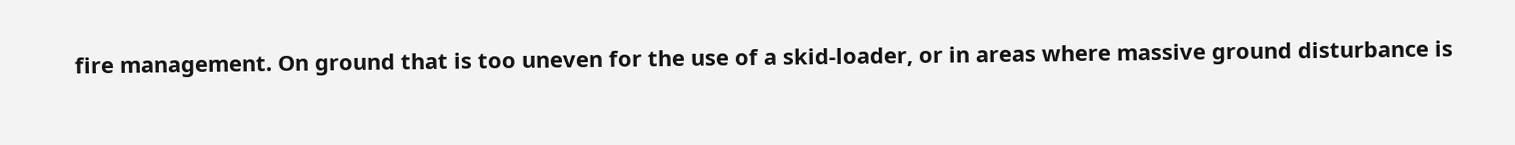fire management. On ground that is too uneven for the use of a skid-loader, or in areas where massive ground disturbance is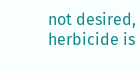not desired, herbicide is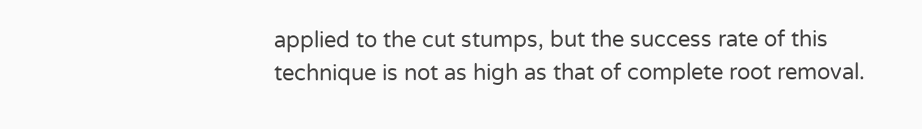applied to the cut stumps, but the success rate of this technique is not as high as that of complete root removal.